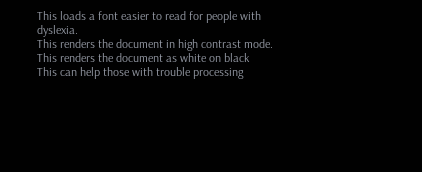This loads a font easier to read for people with dyslexia.
This renders the document in high contrast mode.
This renders the document as white on black
This can help those with trouble processing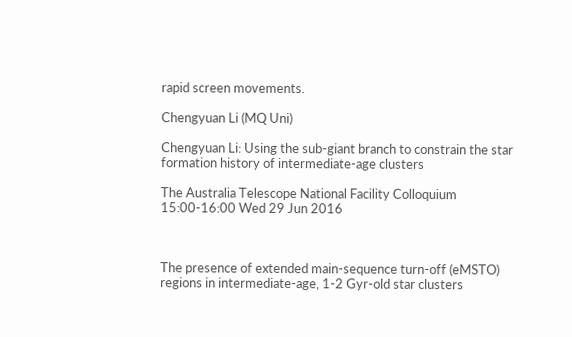rapid screen movements.

Chengyuan Li (MQ Uni)

Chengyuan Li: Using the sub-giant branch to constrain the star formation history of intermediate-age clusters

The Australia Telescope National Facility Colloquium
15:00-16:00 Wed 29 Jun 2016



The presence of extended main-sequence turn-off (eMSTO) regions in intermediate-age, 1-2 Gyr-old star clusters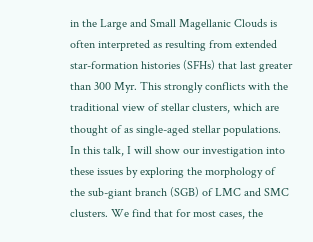in the Large and Small Magellanic Clouds is often interpreted as resulting from extended star-formation histories (SFHs) that last greater than 300 Myr. This strongly conflicts with the traditional view of stellar clusters, which are thought of as single-aged stellar populations. In this talk, I will show our investigation into these issues by exploring the morphology of the sub-giant branch (SGB) of LMC and SMC clusters. We find that for most cases, the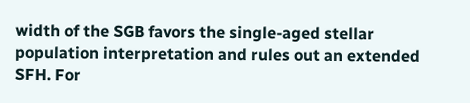width of the SGB favors the single-aged stellar population interpretation and rules out an extended SFH. For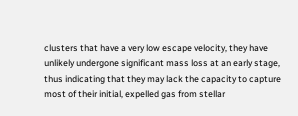clusters that have a very low escape velocity, they have unlikely undergone significant mass loss at an early stage, thus indicating that they may lack the capacity to capture most of their initial, expelled gas from stellar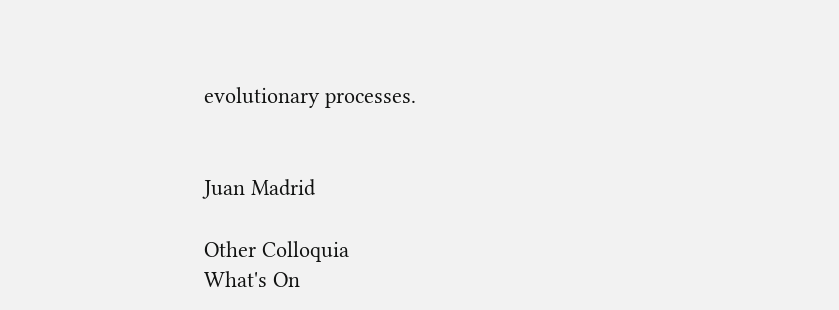evolutionary processes.


Juan Madrid

Other Colloquia
What's On